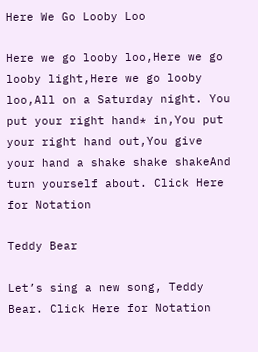Here We Go Looby Loo

Here we go looby loo,Here we go looby light,Here we go looby loo,All on a Saturday night. You put your right hand* in,You put your right hand out,You give your hand a shake shake shakeAnd turn yourself about. Click Here for Notation

Teddy Bear

Let’s sing a new song, Teddy Bear. Click Here for Notation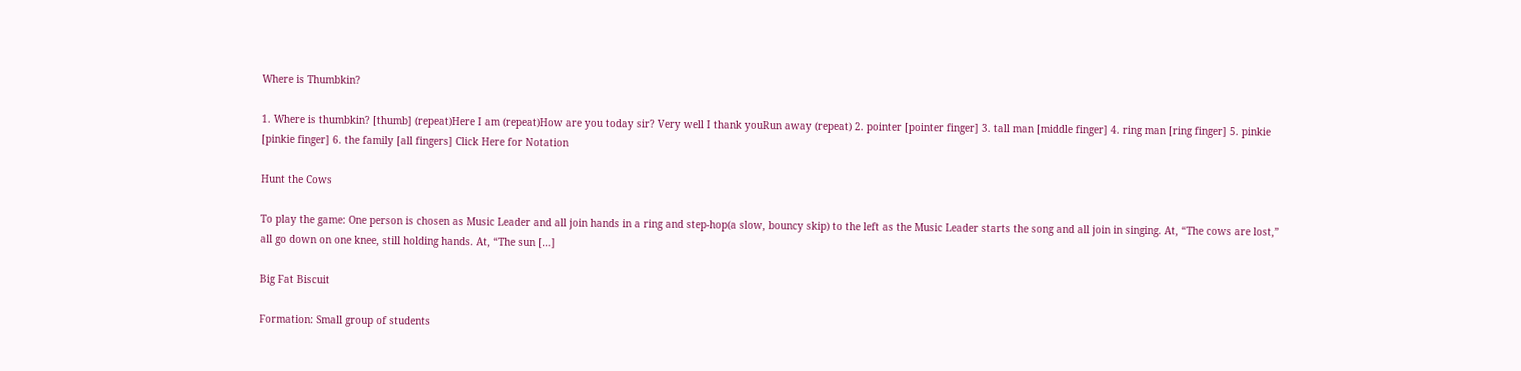Where is Thumbkin?

1. Where is thumbkin? [thumb] (repeat)Here I am (repeat)How are you today sir? Very well I thank youRun away (repeat) 2. pointer [pointer finger] 3. tall man [middle finger] 4. ring man [ring finger] 5. pinkie [pinkie finger] 6. the family [all fingers] Click Here for Notation

Hunt the Cows

To play the game: One person is chosen as Music Leader and all join hands in a ring and step-hop(a slow, bouncy skip) to the left as the Music Leader starts the song and all join in singing. At, “The cows are lost,” all go down on one knee, still holding hands. At, “The sun […]

Big Fat Biscuit

Formation: Small group of students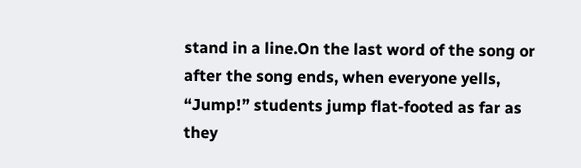stand in a line.On the last word of the song or after the song ends, when everyone yells, “Jump!” students jump flat-footed as far as they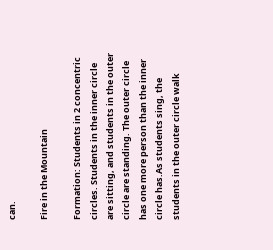can.

Fire in the Mountain

Formation: Students in 2 concentric circles. Students in the inner circle are sitting, and students in the outer circle are standing. The outer circle has one more person than the inner circle has.As students sing, the students in the outer circle walk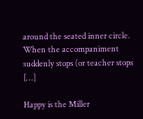around the seated inner circle. When the accompaniment suddenly stops (or teacher stops […]

Happy is the Miller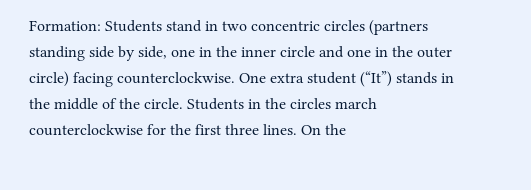Formation: Students stand in two concentric circles (partners standing side by side, one in the inner circle and one in the outer circle) facing counterclockwise. One extra student (“It”) stands in the middle of the circle. Students in the circles march counterclockwise for the first three lines. On the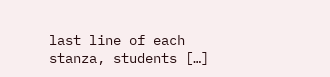last line of each stanza, students […]